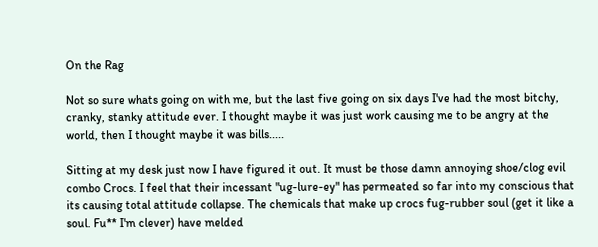On the Rag

Not so sure whats going on with me, but the last five going on six days I've had the most bitchy, cranky, stanky attitude ever. I thought maybe it was just work causing me to be angry at the world, then I thought maybe it was bills.....

Sitting at my desk just now I have figured it out. It must be those damn annoying shoe/clog evil combo Crocs. I feel that their incessant "ug-lure-ey" has permeated so far into my conscious that its causing total attitude collapse. The chemicals that make up crocs fug-rubber soul (get it like a soul. Fu** I'm clever) have melded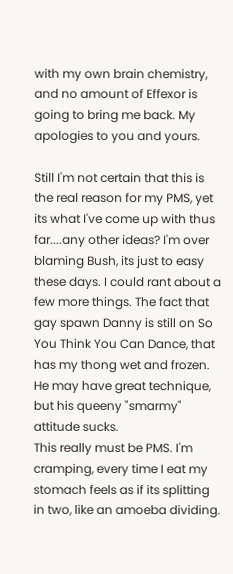with my own brain chemistry, and no amount of Effexor is going to bring me back. My apologies to you and yours.

Still I'm not certain that this is the real reason for my PMS, yet its what I've come up with thus far....any other ideas? I'm over blaming Bush, its just to easy these days. I could rant about a few more things. The fact that gay spawn Danny is still on So You Think You Can Dance, that has my thong wet and frozen. He may have great technique, but his queeny "smarmy" attitude sucks.
This really must be PMS. I'm cramping, every time I eat my stomach feels as if its splitting in two, like an amoeba dividing.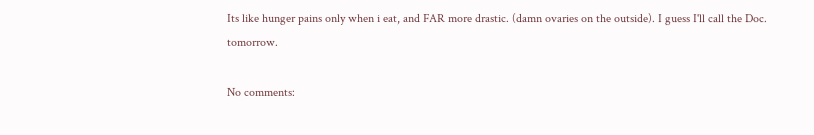Its like hunger pains only when i eat, and FAR more drastic. (damn ovaries on the outside). I guess I'll call the Doc. tomorrow.

No comments: